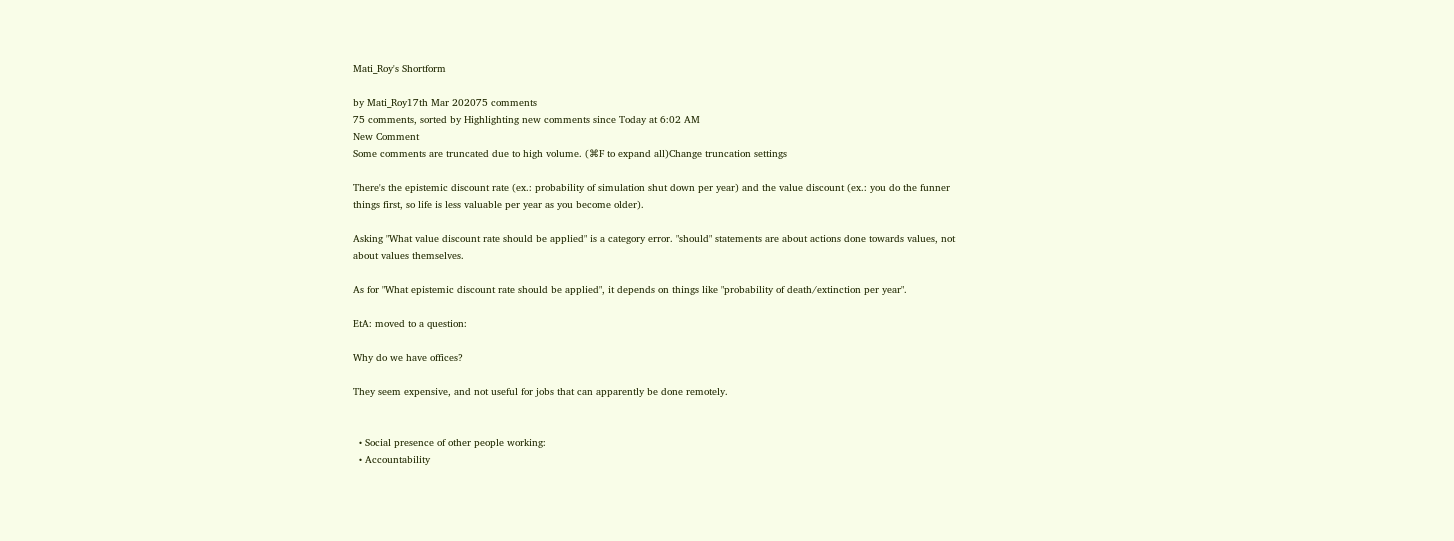Mati_Roy's Shortform

by Mati_Roy17th Mar 202075 comments
75 comments, sorted by Highlighting new comments since Today at 6:02 AM
New Comment
Some comments are truncated due to high volume. (⌘F to expand all)Change truncation settings

There's the epistemic discount rate (ex.: probability of simulation shut down per year) and the value discount (ex.: you do the funner things first, so life is less valuable per year as you become older).

Asking "What value discount rate should be applied" is a category error. "should" statements are about actions done towards values, not about values themselves.

As for "What epistemic discount rate should be applied", it depends on things like "probability of death/extinction per year".

EtA: moved to a question:

Why do we have offices?

They seem expensive, and not useful for jobs that can apparently be done remotely.


  • Social presence of other people working:
  • Accountability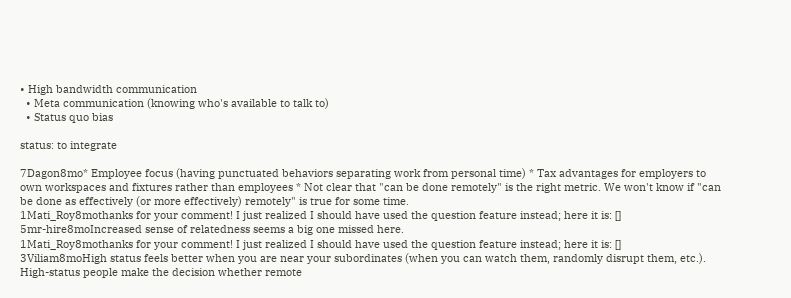• High bandwidth communication
  • Meta communication (knowing who's available to talk to)
  • Status quo bias

status: to integrate

7Dagon8mo* Employee focus (having punctuated behaviors separating work from personal time) * Tax advantages for employers to own workspaces and fixtures rather than employees * Not clear that "can be done remotely" is the right metric. We won't know if "can be done as effectively (or more effectively) remotely" is true for some time.
1Mati_Roy8mothanks for your comment! I just realized I should have used the question feature instead; here it is: []
5mr-hire8moIncreased sense of relatedness seems a big one missed here.
1Mati_Roy8mothanks for your comment! I just realized I should have used the question feature instead; here it is: []
3Viliam8moHigh status feels better when you are near your subordinates (when you can watch them, randomly disrupt them, etc.). High-status people make the decision whether remote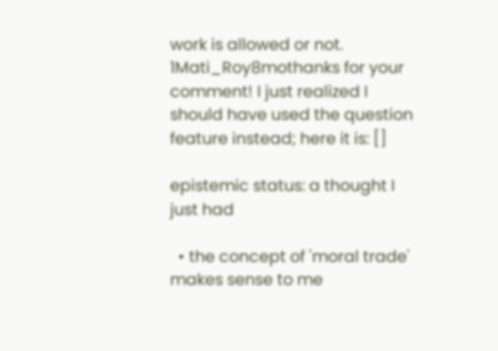work is allowed or not.
1Mati_Roy8mothanks for your comment! I just realized I should have used the question feature instead; here it is: []

epistemic status: a thought I just had

  • the concept of 'moral trade' makes sense to me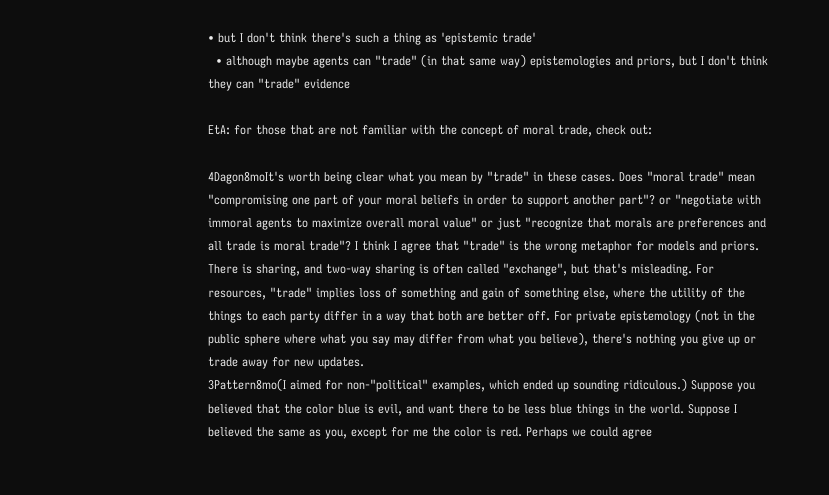• but I don't think there's such a thing as 'epistemic trade'
  • although maybe agents can "trade" (in that same way) epistemologies and priors, but I don't think they can "trade" evidence

EtA: for those that are not familiar with the concept of moral trade, check out:

4Dagon8moIt's worth being clear what you mean by "trade" in these cases. Does "moral trade" mean "compromising one part of your moral beliefs in order to support another part"? or "negotiate with immoral agents to maximize overall moral value" or just "recognize that morals are preferences and all trade is moral trade"? I think I agree that "trade" is the wrong metaphor for models and priors. There is sharing, and two-way sharing is often called "exchange", but that's misleading. For resources, "trade" implies loss of something and gain of something else, where the utility of the things to each party differ in a way that both are better off. For private epistemology (not in the public sphere where what you say may differ from what you believe), there's nothing you give up or trade away for new updates.
3Pattern8mo(I aimed for non-"political" examples, which ended up sounding ridiculous.) Suppose you believed that the color blue is evil, and want there to be less blue things in the world. Suppose I believed the same as you, except for me the color is red. Perhaps we could agree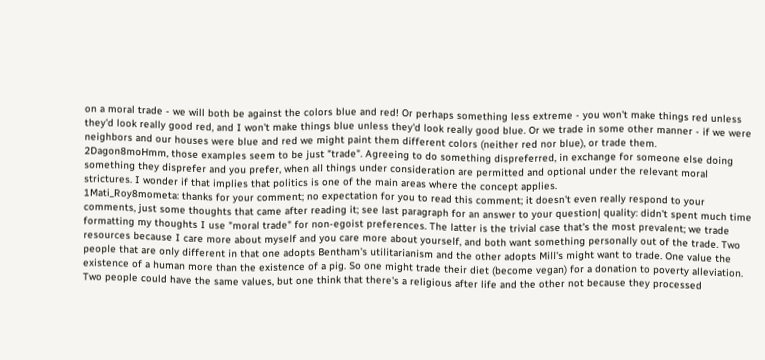on a moral trade - we will both be against the colors blue and red! Or perhaps something less extreme - you won't make things red unless they'd look really good red, and I won't make things blue unless they'd look really good blue. Or we trade in some other manner - if we were neighbors and our houses were blue and red we might paint them different colors (neither red nor blue), or trade them.
2Dagon8moHmm, those examples seem to be just "trade". Agreeing to do something dispreferred, in exchange for someone else doing something they disprefer and you prefer, when all things under consideration are permitted and optional under the relevant moral strictures. I wonder if that implies that politics is one of the main areas where the concept applies.
1Mati_Roy8mometa: thanks for your comment; no expectation for you to read this comment; it doesn't even really respond to your comments, just some thoughts that came after reading it; see last paragraph for an answer to your question| quality: didn't spent much time formatting my thoughts I use "moral trade" for non-egoist preferences. The latter is the trivial case that's the most prevalent; we trade resources because I care more about myself and you care more about yourself, and both want something personally out of the trade. Two people that are only different in that one adopts Bentham's utilitarianism and the other adopts Mill's might want to trade. One value the existence of a human more than the existence of a pig. So one might trade their diet (become vegan) for a donation to poverty alleviation. Two people could have the same values, but one think that there's a religious after life and the other not because they processed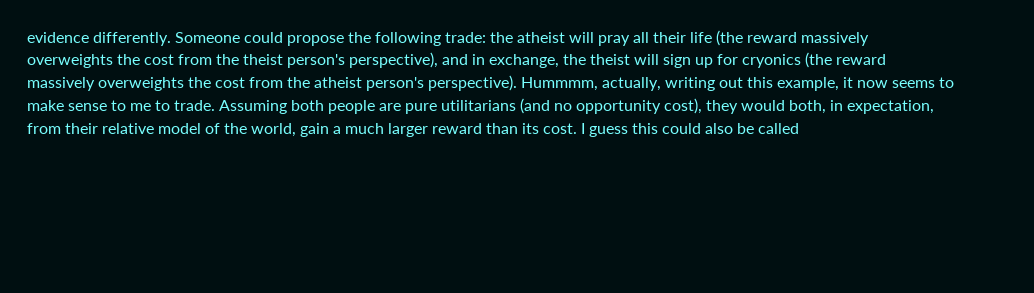evidence differently. Someone could propose the following trade: the atheist will pray all their life (the reward massively overweights the cost from the theist person's perspective), and in exchange, the theist will sign up for cryonics (the reward massively overweights the cost from the atheist person's perspective). Hummmm, actually, writing out this example, it now seems to make sense to me to trade. Assuming both people are pure utilitarians (and no opportunity cost), they would both, in expectation, from their relative model of the world, gain a much larger reward than its cost. I guess this could also be called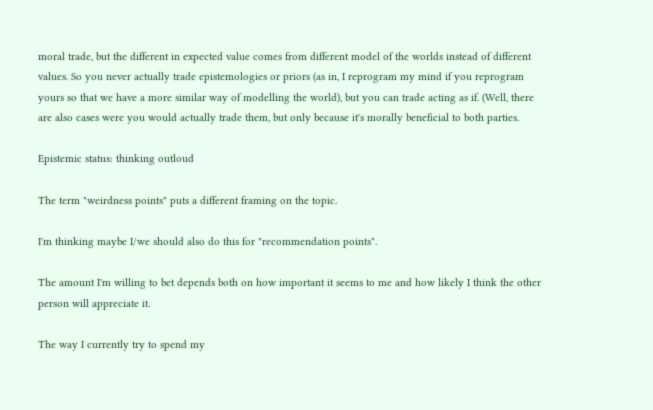moral trade, but the different in expected value comes from different model of the worlds instead of different values. So you never actually trade epistemologies or priors (as in, I reprogram my mind if you reprogram yours so that we have a more similar way of modelling the world), but you can trade acting as if. (Well, there are also cases were you would actually trade them, but only because it's morally beneficial to both parties.

Epistemic status: thinking outloud

The term "weirdness points" puts a different framing on the topic.

I'm thinking maybe I/we should also do this for "recommendation points".

The amount I'm willing to bet depends both on how important it seems to me and how likely I think the other person will appreciate it.

The way I currently try to spend my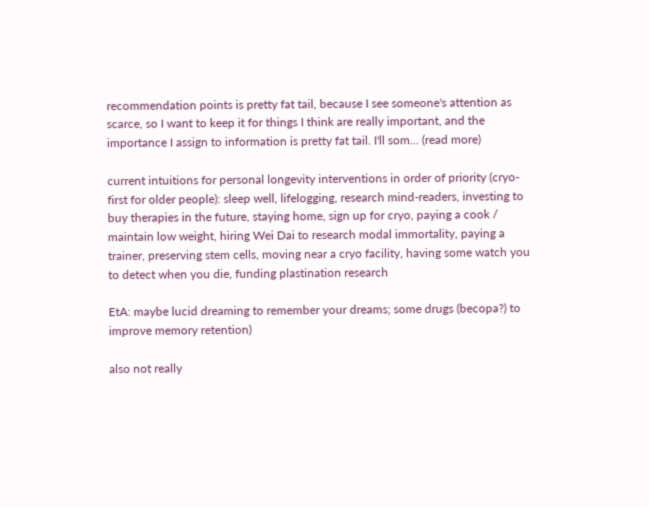recommendation points is pretty fat tail, because I see someone's attention as scarce, so I want to keep it for things I think are really important, and the importance I assign to information is pretty fat tail. I'll som... (read more)

current intuitions for personal longevity interventions in order of priority (cryo-first for older people): sleep well, lifelogging, research mind-readers, investing to buy therapies in the future, staying home, sign up for cryo, paying a cook / maintain low weight, hiring Wei Dai to research modal immortality, paying a trainer, preserving stem cells, moving near a cryo facility, having some watch you to detect when you die, funding plastination research

EtA: maybe lucid dreaming to remember your dreams; some drugs (becopa?) to improve memory retention)

also not really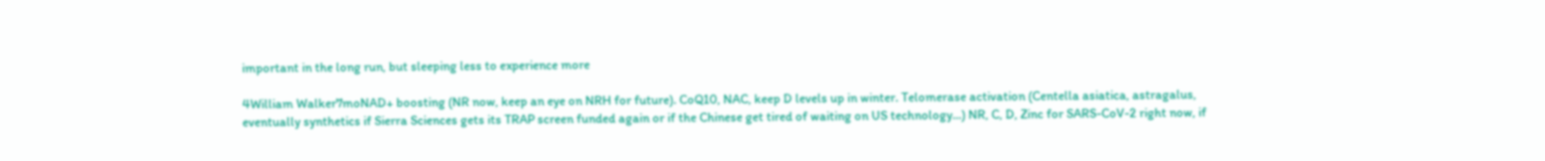important in the long run, but sleeping less to experience more

4William Walker7moNAD+ boosting (NR now, keep an eye on NRH for future). CoQ10, NAC, keep D levels up in winter. Telomerase activation (Centella asiatica, astragalus, eventually synthetics if Sierra Sciences gets its TRAP screen funded again or if the Chinese get tired of waiting on US technology...) NR, C, D, Zinc for SARS-CoV-2 right now, if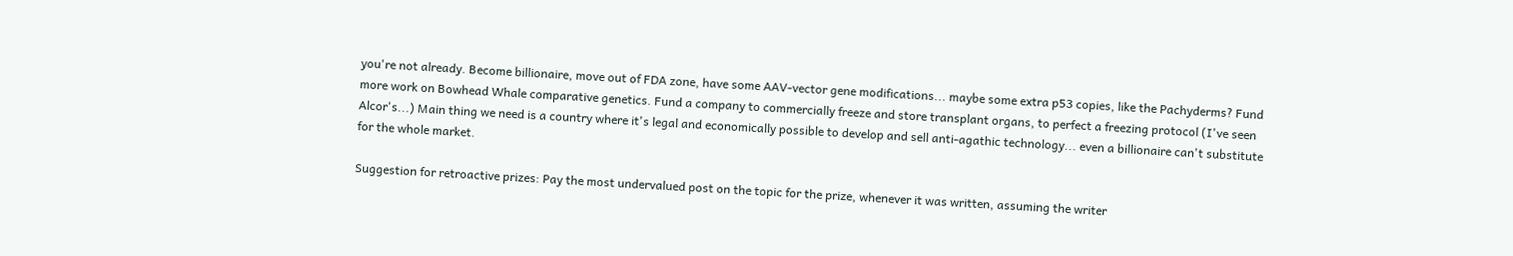you're not already. Become billionaire, move out of FDA zone, have some AAV-vector gene modifications... maybe some extra p53 copies, like the Pachyderms? Fund more work on Bowhead Whale comparative genetics. Fund a company to commercially freeze and store transplant organs, to perfect a freezing protocol (I've seen Alcor's...) Main thing we need is a country where it's legal and economically possible to develop and sell anti-agathic technology... even a billionaire can't substitute for the whole market.

Suggestion for retroactive prizes: Pay the most undervalued post on the topic for the prize, whenever it was written, assuming the writer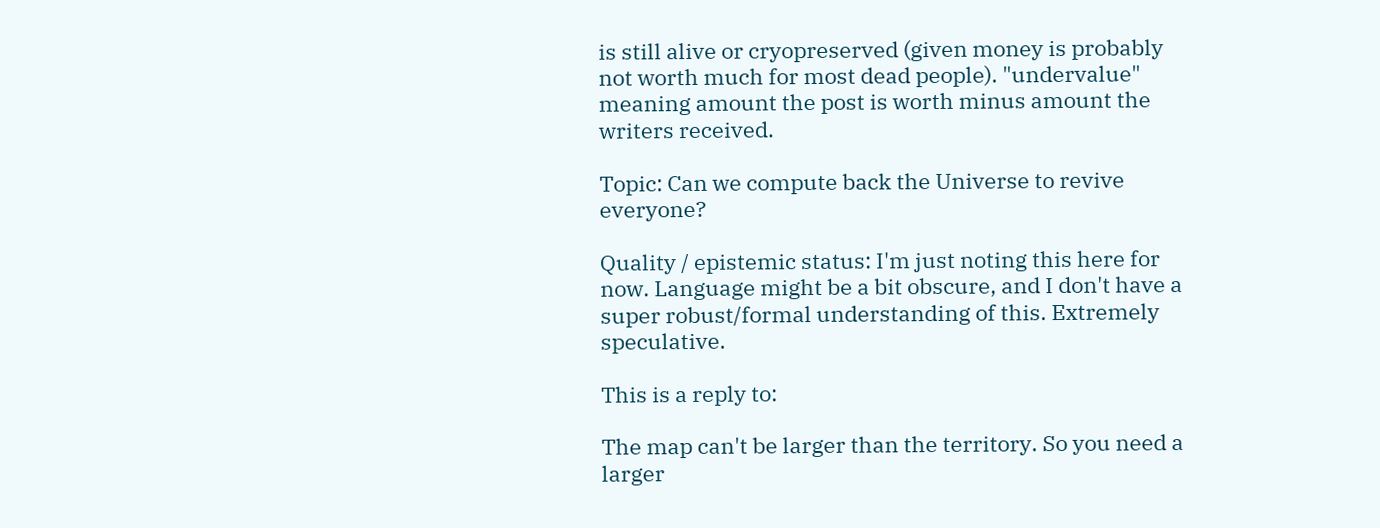is still alive or cryopreserved (given money is probably not worth much for most dead people). "undervalue" meaning amount the post is worth minus amount the writers received.

Topic: Can we compute back the Universe to revive everyone?

Quality / epistemic status: I'm just noting this here for now. Language might be a bit obscure, and I don't have a super robust/formal understanding of this. Extremely speculative.

This is a reply to:

The map can't be larger than the territory. So you need a larger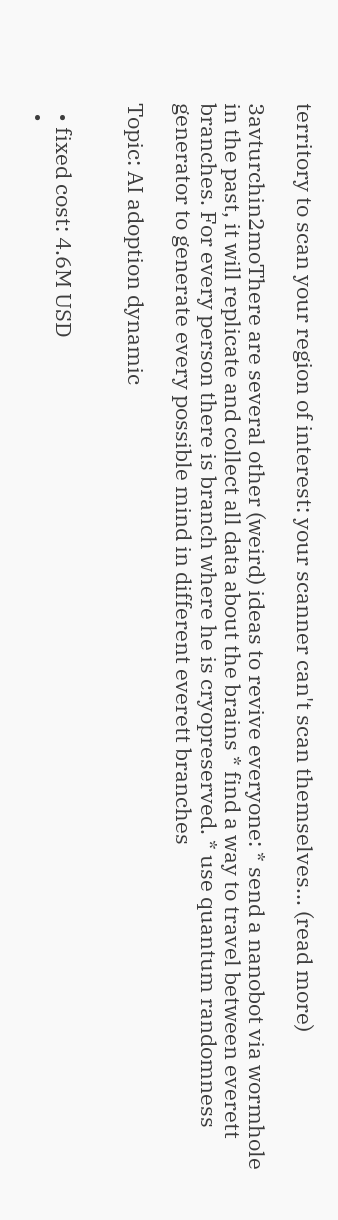territory to scan your region of interest: your scanner can't scan themselves... (read more)

3avturchin2moThere are several other (weird) ideas to revive everyone: * send a nanobot via wormhole in the past, it will replicate and collect all data about the brains * find a way to travel between everett branches. For every person there is branch where he is cryopreserved. * use quantum randomness generator to generate every possible mind in different everett branches

Topic: AI adoption dynamic


  • fixed cost: 4.6M USD
  •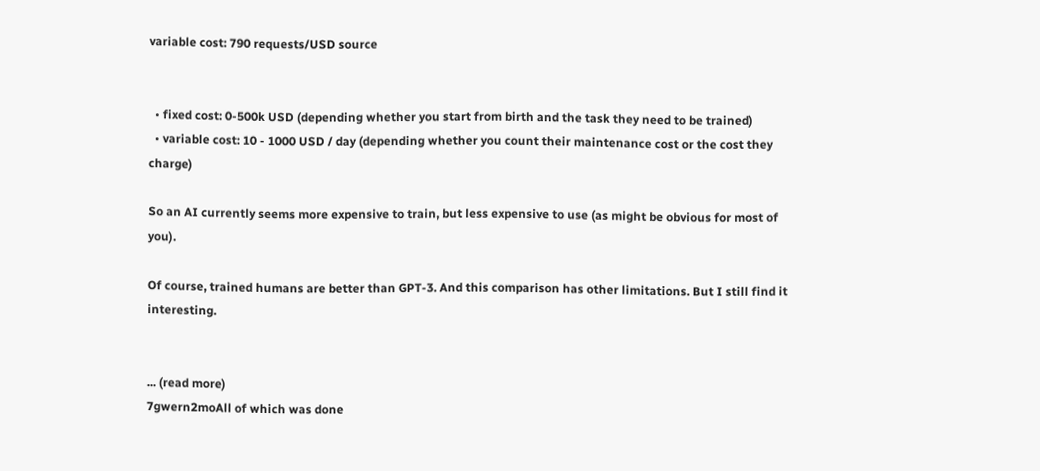variable cost: 790 requests/USD source


  • fixed cost: 0-500k USD (depending whether you start from birth and the task they need to be trained)
  • variable cost: 10 - 1000 USD / day (depending whether you count their maintenance cost or the cost they charge)

So an AI currently seems more expensive to train, but less expensive to use (as might be obvious for most of you).

Of course, trained humans are better than GPT-3. And this comparison has other limitations. But I still find it interesting.


... (read more)
7gwern2moAll of which was done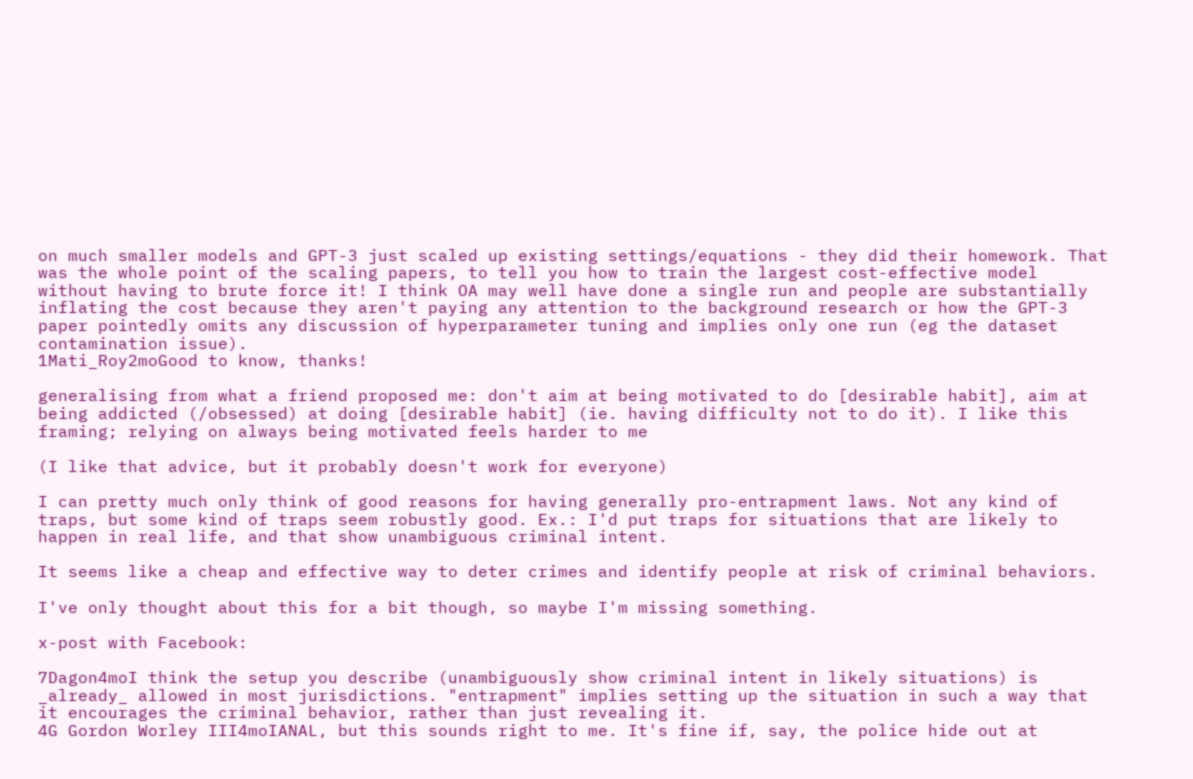on much smaller models and GPT-3 just scaled up existing settings/equations - they did their homework. That was the whole point of the scaling papers, to tell you how to train the largest cost-effective model without having to brute force it! I think OA may well have done a single run and people are substantially inflating the cost because they aren't paying any attention to the background research or how the GPT-3 paper pointedly omits any discussion of hyperparameter tuning and implies only one run (eg the dataset contamination issue).
1Mati_Roy2moGood to know, thanks!

generalising from what a friend proposed me: don't aim at being motivated to do [desirable habit], aim at being addicted (/obsessed) at doing [desirable habit] (ie. having difficulty not to do it). I like this framing; relying on always being motivated feels harder to me

(I like that advice, but it probably doesn't work for everyone)

I can pretty much only think of good reasons for having generally pro-entrapment laws. Not any kind of traps, but some kind of traps seem robustly good. Ex.: I'd put traps for situations that are likely to happen in real life, and that show unambiguous criminal intent.

It seems like a cheap and effective way to deter crimes and identify people at risk of criminal behaviors.

I've only thought about this for a bit though, so maybe I'm missing something.

x-post with Facebook:

7Dagon4moI think the setup you describe (unambiguously show criminal intent in likely situations) is _already_ allowed in most jurisdictions. "entrapment" implies setting up the situation in such a way that it encourages the criminal behavior, rather than just revealing it.
4G Gordon Worley III4moIANAL, but this sounds right to me. It's fine if, say, the police hide out at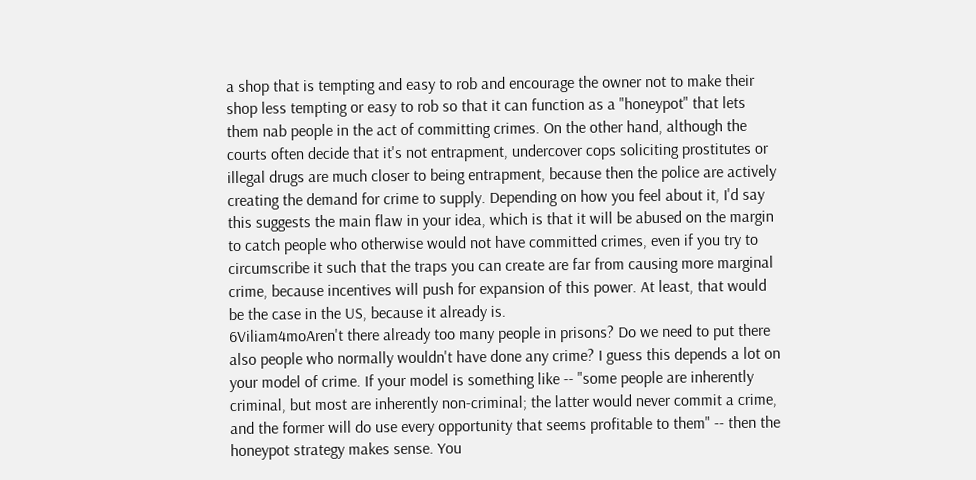a shop that is tempting and easy to rob and encourage the owner not to make their shop less tempting or easy to rob so that it can function as a "honeypot" that lets them nab people in the act of committing crimes. On the other hand, although the courts often decide that it's not entrapment, undercover cops soliciting prostitutes or illegal drugs are much closer to being entrapment, because then the police are actively creating the demand for crime to supply. Depending on how you feel about it, I'd say this suggests the main flaw in your idea, which is that it will be abused on the margin to catch people who otherwise would not have committed crimes, even if you try to circumscribe it such that the traps you can create are far from causing more marginal crime, because incentives will push for expansion of this power. At least, that would be the case in the US, because it already is.
6Viliam4moAren't there already too many people in prisons? Do we need to put there also people who normally wouldn't have done any crime? I guess this depends a lot on your model of crime. If your model is something like -- "some people are inherently criminal, but most are inherently non-criminal; the latter would never commit a crime, and the former will do use every opportunity that seems profitable to them" -- then the honeypot strategy makes sense. You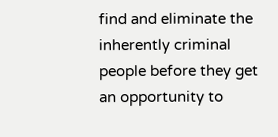find and eliminate the inherently criminal people before they get an opportunity to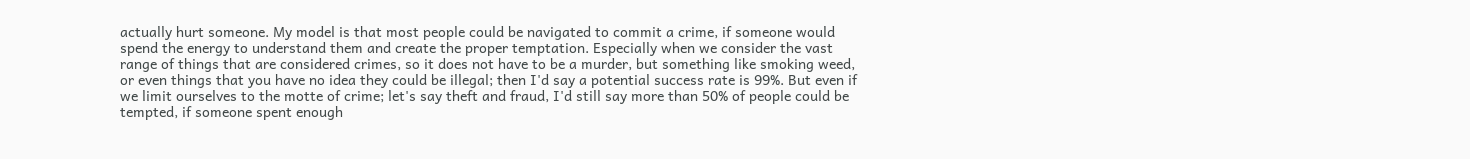actually hurt someone. My model is that most people could be navigated to commit a crime, if someone would spend the energy to understand them and create the proper temptation. Especially when we consider the vast range of things that are considered crimes, so it does not have to be a murder, but something like smoking weed, or even things that you have no idea they could be illegal; then I'd say a potential success rate is 99%. But even if we limit ourselves to the motte of crime; let's say theft and fraud, I'd still say more than 50% of people could be tempted, if someone spent enough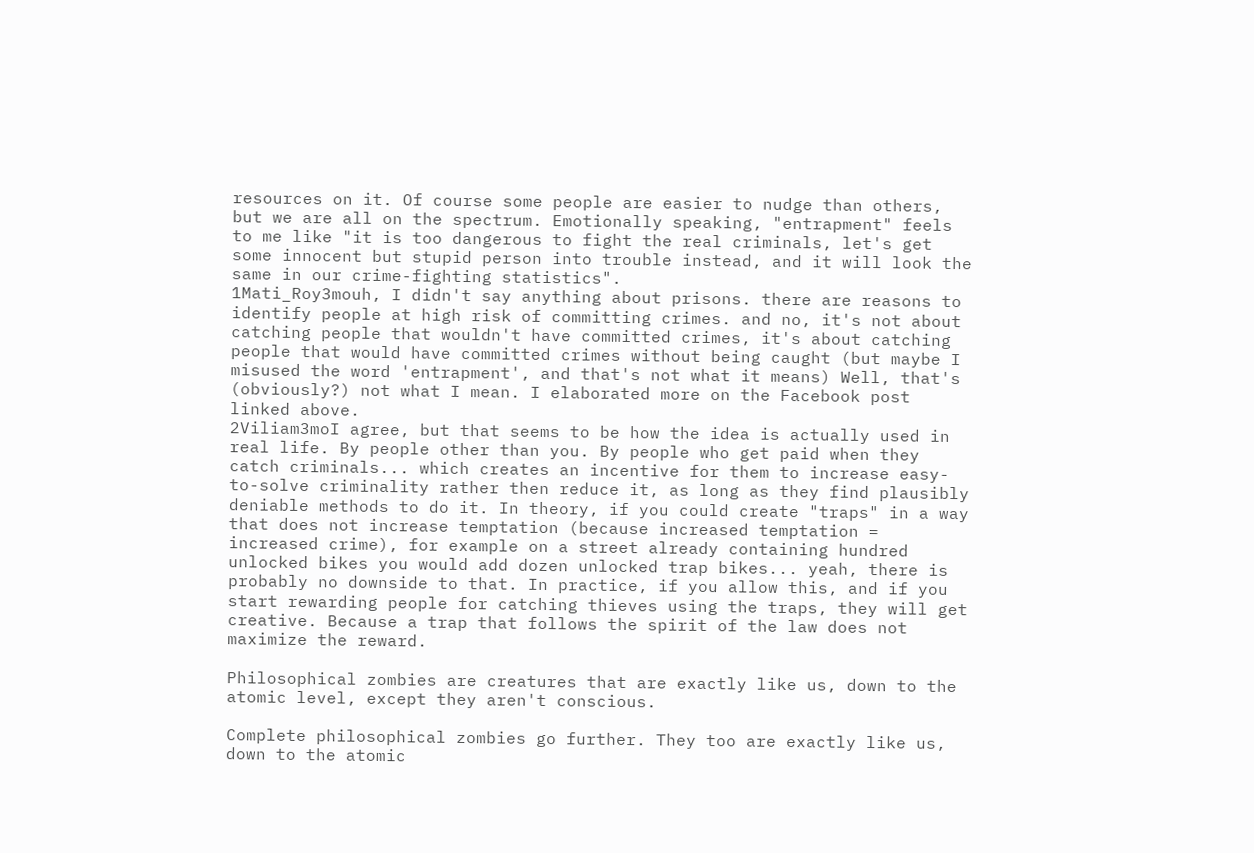resources on it. Of course some people are easier to nudge than others, but we are all on the spectrum. Emotionally speaking, "entrapment" feels to me like "it is too dangerous to fight the real criminals, let's get some innocent but stupid person into trouble instead, and it will look the same in our crime-fighting statistics".
1Mati_Roy3mouh, I didn't say anything about prisons. there are reasons to identify people at high risk of committing crimes. and no, it's not about catching people that wouldn't have committed crimes, it's about catching people that would have committed crimes without being caught (but maybe I misused the word 'entrapment', and that's not what it means) Well, that's (obviously?) not what I mean. I elaborated more on the Facebook post linked above.
2Viliam3moI agree, but that seems to be how the idea is actually used in real life. By people other than you. By people who get paid when they catch criminals... which creates an incentive for them to increase easy-to-solve criminality rather then reduce it, as long as they find plausibly deniable methods to do it. In theory, if you could create "traps" in a way that does not increase temptation (because increased temptation = increased crime), for example on a street already containing hundred unlocked bikes you would add dozen unlocked trap bikes... yeah, there is probably no downside to that. In practice, if you allow this, and if you start rewarding people for catching thieves using the traps, they will get creative. Because a trap that follows the spirit of the law does not maximize the reward.

Philosophical zombies are creatures that are exactly like us, down to the atomic level, except they aren't conscious.

Complete philosophical zombies go further. They too are exactly like us, down to the atomic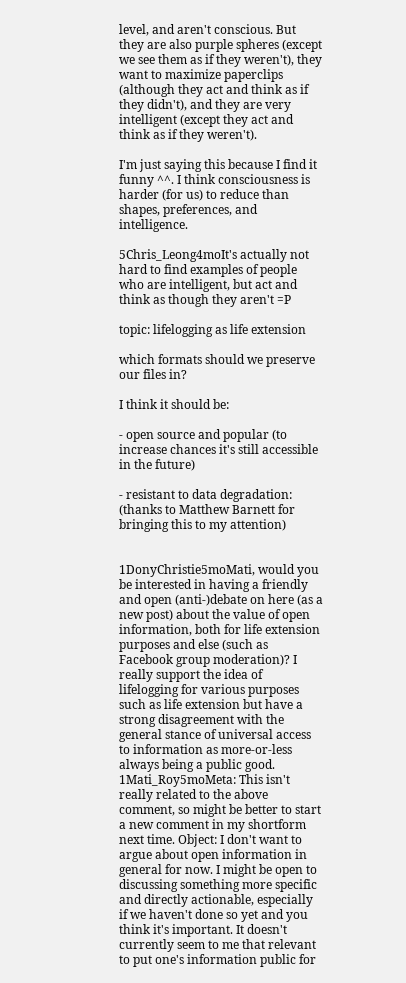level, and aren't conscious. But they are also purple spheres (except we see them as if they weren't), they want to maximize paperclips (although they act and think as if they didn't), and they are very intelligent (except they act and think as if they weren't).

I'm just saying this because I find it funny ^^. I think consciousness is harder (for us) to reduce than shapes, preferences, and intelligence.

5Chris_Leong4moIt's actually not hard to find examples of people who are intelligent, but act and think as though they aren't =P

topic: lifelogging as life extension

which formats should we preserve our files in?

I think it should be:

- open source and popular (to increase chances it's still accessible in the future)

- resistant to data degradation: (thanks to Matthew Barnett for bringing this to my attention)


1DonyChristie5moMati, would you be interested in having a friendly and open (anti-)debate on here (as a new post) about the value of open information, both for life extension purposes and else (such as Facebook group moderation)? I really support the idea of lifelogging for various purposes such as life extension but have a strong disagreement with the general stance of universal access to information as more-or-less always being a public good.
1Mati_Roy5moMeta: This isn't really related to the above comment, so might be better to start a new comment in my shortform next time. Object: I don't want to argue about open information in general for now. I might be open to discussing something more specific and directly actionable, especially if we haven't done so yet and you think it's important. It doesn't currently seem to me that relevant to put one's information public for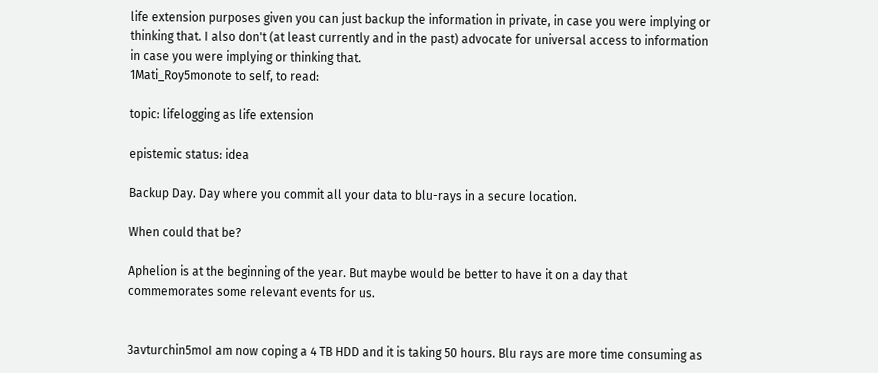life extension purposes given you can just backup the information in private, in case you were implying or thinking that. I also don't (at least currently and in the past) advocate for universal access to information in case you were implying or thinking that.
1Mati_Roy5monote to self, to read:

topic: lifelogging as life extension

epistemic status: idea

Backup Day. Day where you commit all your data to blu-rays in a secure location.

When could that be?

Aphelion is at the beginning of the year. But maybe would be better to have it on a day that commemorates some relevant events for us.


3avturchin5moI am now coping a 4 TB HDD and it is taking 50 hours. Blu rays are more time consuming as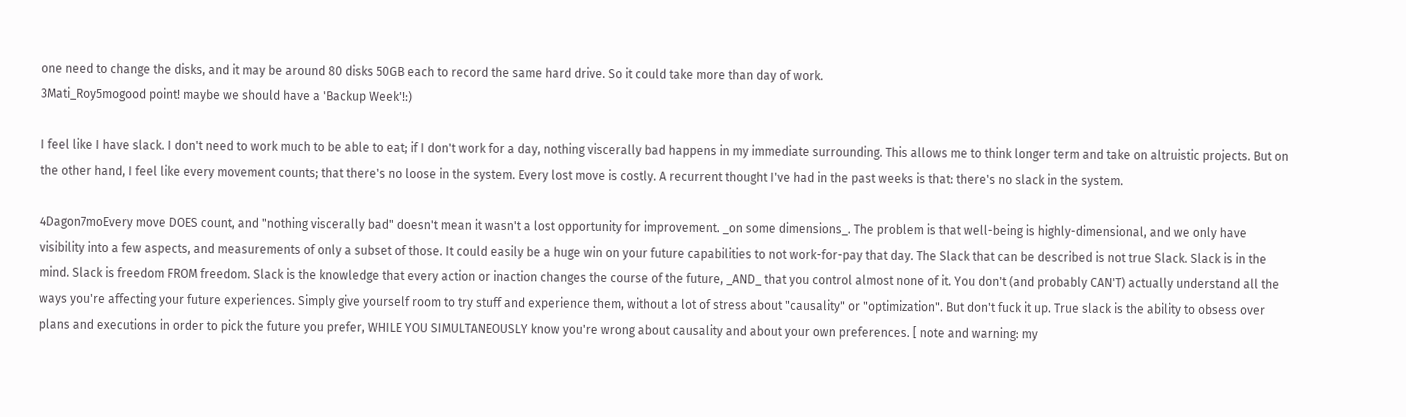one need to change the disks, and it may be around 80 disks 50GB each to record the same hard drive. So it could take more than day of work.
3Mati_Roy5mogood point! maybe we should have a 'Backup Week'!:)

I feel like I have slack. I don't need to work much to be able to eat; if I don't work for a day, nothing viscerally bad happens in my immediate surrounding. This allows me to think longer term and take on altruistic projects. But on the other hand, I feel like every movement counts; that there's no loose in the system. Every lost move is costly. A recurrent thought I've had in the past weeks is that: there's no slack in the system.

4Dagon7moEvery move DOES count, and "nothing viscerally bad" doesn't mean it wasn't a lost opportunity for improvement. _on some dimensions_. The problem is that well-being is highly-dimensional, and we only have visibility into a few aspects, and measurements of only a subset of those. It could easily be a huge win on your future capabilities to not work-for-pay that day. The Slack that can be described is not true Slack. Slack is in the mind. Slack is freedom FROM freedom. Slack is the knowledge that every action or inaction changes the course of the future, _AND_ that you control almost none of it. You don't (and probably CAN'T) actually understand all the ways you're affecting your future experiences. Simply give yourself room to try stuff and experience them, without a lot of stress about "causality" or "optimization". But don't fuck it up. True slack is the ability to obsess over plans and executions in order to pick the future you prefer, WHILE YOU SIMULTANEOUSLY know you're wrong about causality and about your own preferences. [ note and warning: my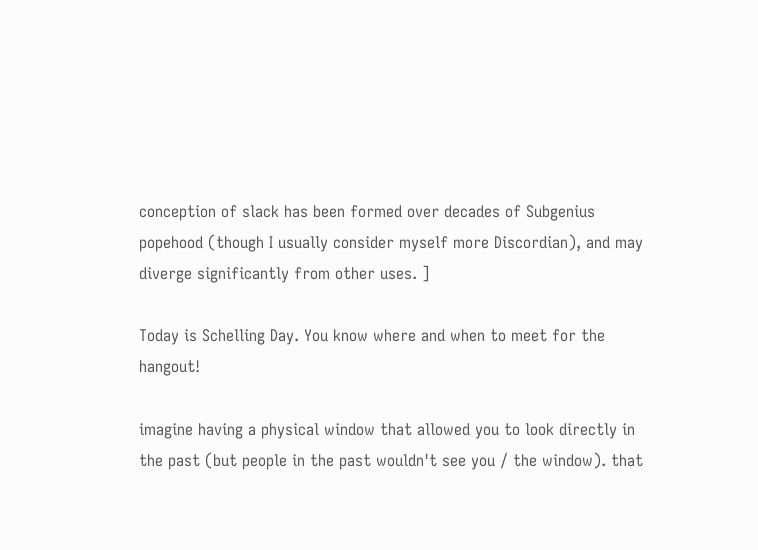conception of slack has been formed over decades of Subgenius popehood (though I usually consider myself more Discordian), and may diverge significantly from other uses. ]

Today is Schelling Day. You know where and when to meet for the hangout!

imagine having a physical window that allowed you to look directly in the past (but people in the past wouldn't see you / the window). that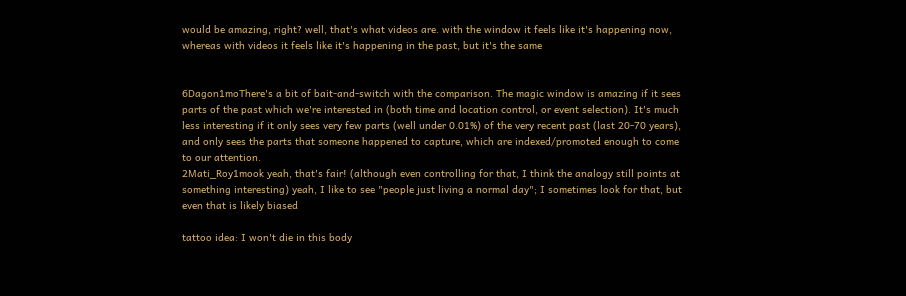would be amazing, right? well, that's what videos are. with the window it feels like it's happening now, whereas with videos it feels like it's happening in the past, but it's the same


6Dagon1moThere's a bit of bait-and-switch with the comparison. The magic window is amazing if it sees parts of the past which we're interested in (both time and location control, or event selection). It's much less interesting if it only sees very few parts (well under 0.01%) of the very recent past (last 20-70 years), and only sees the parts that someone happened to capture, which are indexed/promoted enough to come to our attention.
2Mati_Roy1mook yeah, that's fair! (although even controlling for that, I think the analogy still points at something interesting) yeah, I like to see "people just living a normal day"; I sometimes look for that, but even that is likely biased

tattoo idea: I won't die in this body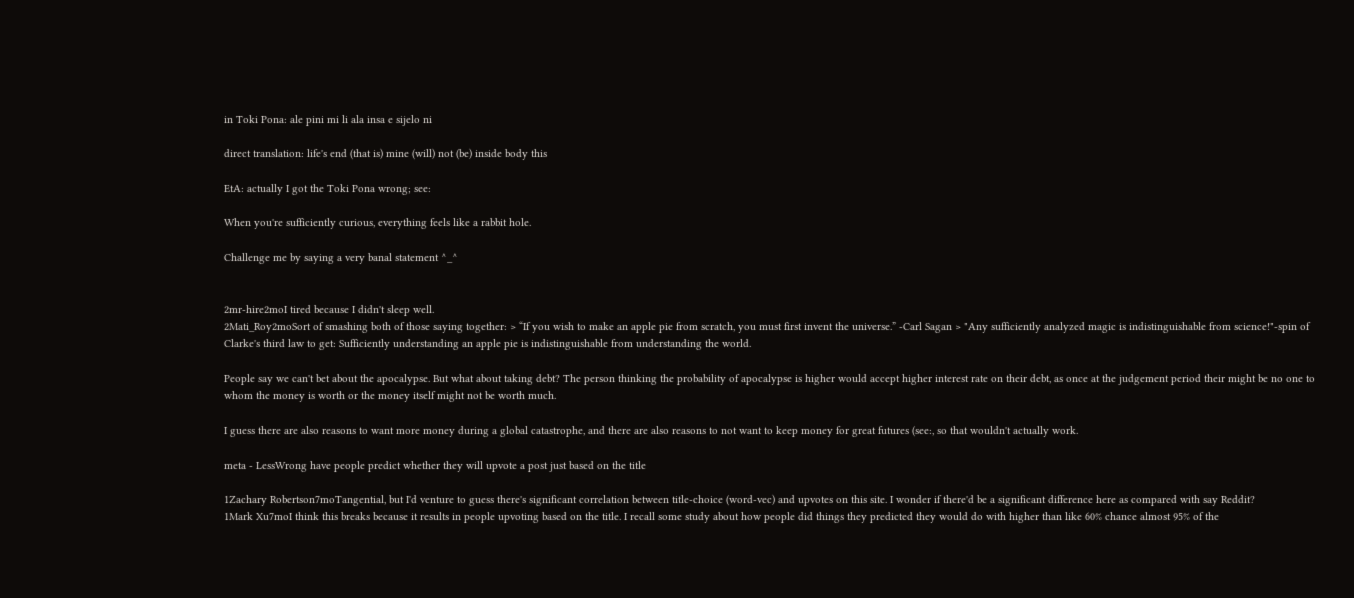in Toki Pona: ale pini mi li ala insa e sijelo ni

direct translation: life's end (that is) mine (will) not (be) inside body this

EtA: actually I got the Toki Pona wrong; see:

When you're sufficiently curious, everything feels like a rabbit hole.

Challenge me by saying a very banal statement ^_^


2mr-hire2moI tired because I didn't sleep well.
2Mati_Roy2moSort of smashing both of those saying together: > “If you wish to make an apple pie from scratch, you must first invent the universe.” -Carl Sagan > "Any sufficiently analyzed magic is indistinguishable from science!"-spin of Clarke's third law to get: Sufficiently understanding an apple pie is indistinguishable from understanding the world.

People say we can't bet about the apocalypse. But what about taking debt? The person thinking the probability of apocalypse is higher would accept higher interest rate on their debt, as once at the judgement period their might be no one to whom the money is worth or the money itself might not be worth much.

I guess there are also reasons to want more money during a global catastrophe, and there are also reasons to not want to keep money for great futures (see:, so that wouldn't actually work.

meta - LessWrong have people predict whether they will upvote a post just based on the title

1Zachary Robertson7moTangential, but I'd venture to guess there's significant correlation between title-choice (word-vec) and upvotes on this site. I wonder if there'd be a significant difference here as compared with say Reddit?
1Mark Xu7moI think this breaks because it results in people upvoting based on the title. I recall some study about how people did things they predicted they would do with higher than like 60% chance almost 95% of the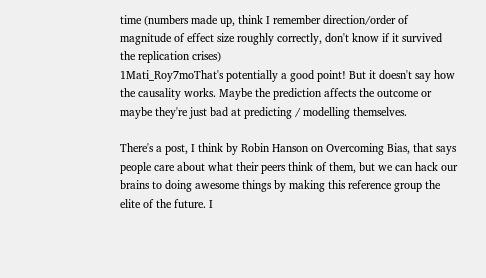time (numbers made up, think I remember direction/order of magnitude of effect size roughly correctly, don't know if it survived the replication crises)
1Mati_Roy7moThat's potentially a good point! But it doesn't say how the causality works. Maybe the prediction affects the outcome or maybe they're just bad at predicting / modelling themselves.

There's a post, I think by Robin Hanson on Overcoming Bias, that says people care about what their peers think of them, but we can hack our brains to doing awesome things by making this reference group the elite of the future. I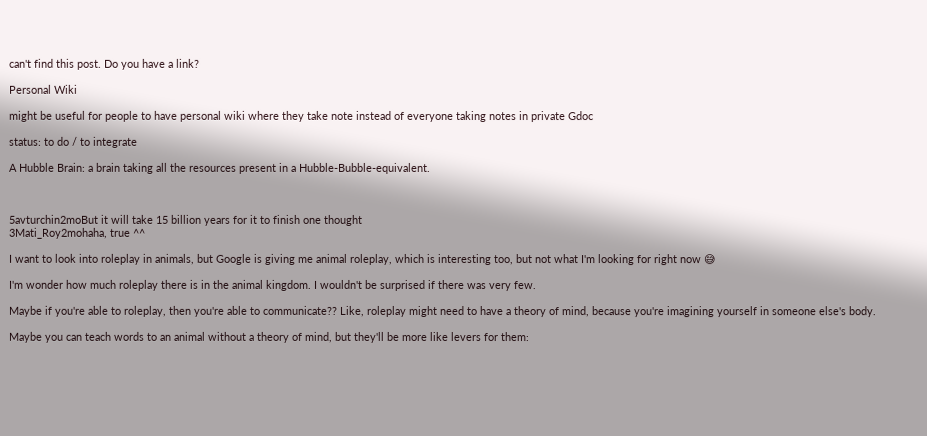can't find this post. Do you have a link?

Personal Wiki

might be useful for people to have personal wiki where they take note instead of everyone taking notes in private Gdoc

status: to do / to integrate

A Hubble Brain: a brain taking all the resources present in a Hubble-Bubble-equivalent.



5avturchin2moBut it will take 15 billion years for it to finish one thought
3Mati_Roy2mohaha, true ^^

I want to look into roleplay in animals, but Google is giving me animal roleplay, which is interesting too, but not what I'm looking for right now 😅

I'm wonder how much roleplay there is in the animal kingdom. I wouldn't be surprised if there was very few.

Maybe if you're able to roleplay, then you're able to communicate?? Like, roleplay might need to have a theory of mind, because you're imagining yourself in someone else's body.

Maybe you can teach words to an animal without a theory of mind, but they'll be more like levers for them: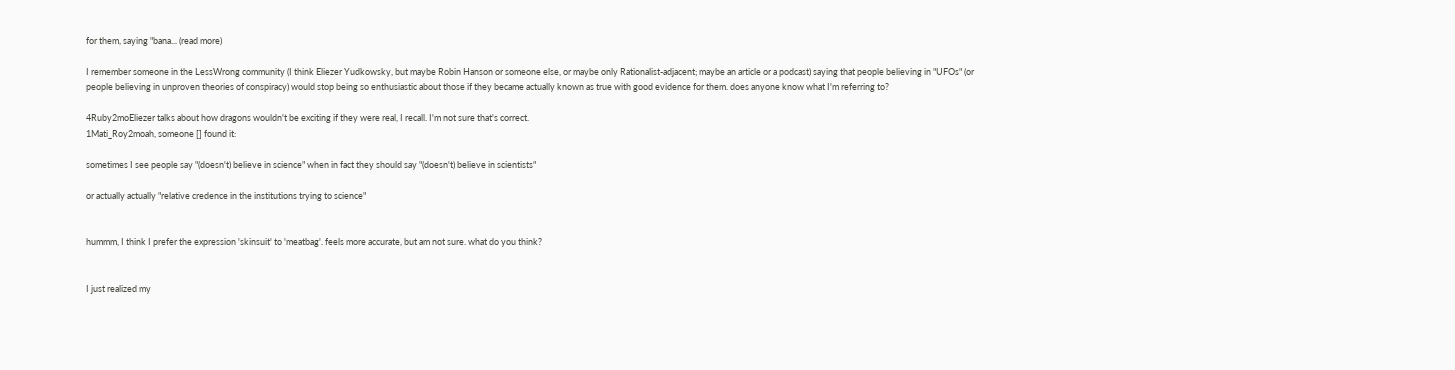for them, saying "bana... (read more)

I remember someone in the LessWrong community (I think Eliezer Yudkowsky, but maybe Robin Hanson or someone else, or maybe only Rationalist-adjacent; maybe an article or a podcast) saying that people believing in "UFOs" (or people believing in unproven theories of conspiracy) would stop being so enthusiastic about those if they became actually known as true with good evidence for them. does anyone know what I'm referring to?

4Ruby2moEliezer talks about how dragons wouldn't be exciting if they were real, I recall. I'm not sure that's correct.
1Mati_Roy2moah, someone [] found it:

sometimes I see people say "(doesn't) believe in science" when in fact they should say "(doesn't) believe in scientists"

or actually actually "relative credence in the institutions trying to science"


hummm, I think I prefer the expression 'skinsuit' to 'meatbag'. feels more accurate, but am not sure. what do you think?


I just realized my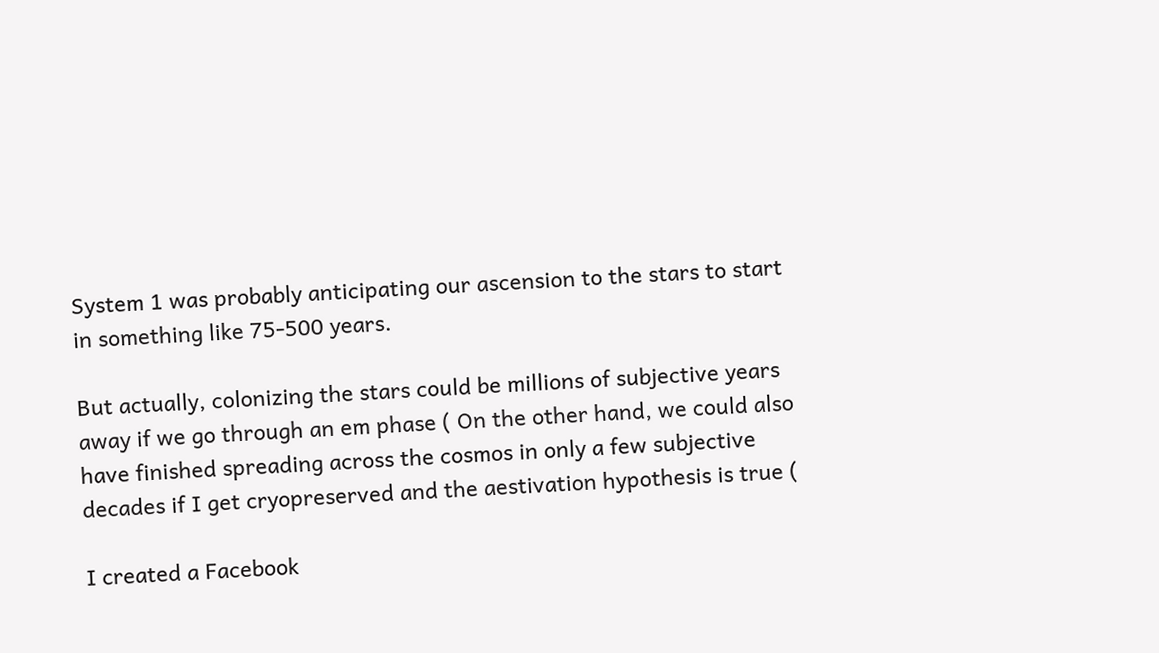System 1 was probably anticipating our ascension to the stars to start in something like 75-500 years.

But actually, colonizing the stars could be millions of subjective years away if we go through an em phase ( On the other hand, we could also have finished spreading across the cosmos in only a few subjective decades if I get cryopreserved and the aestivation hypothesis is true (

I created a Facebook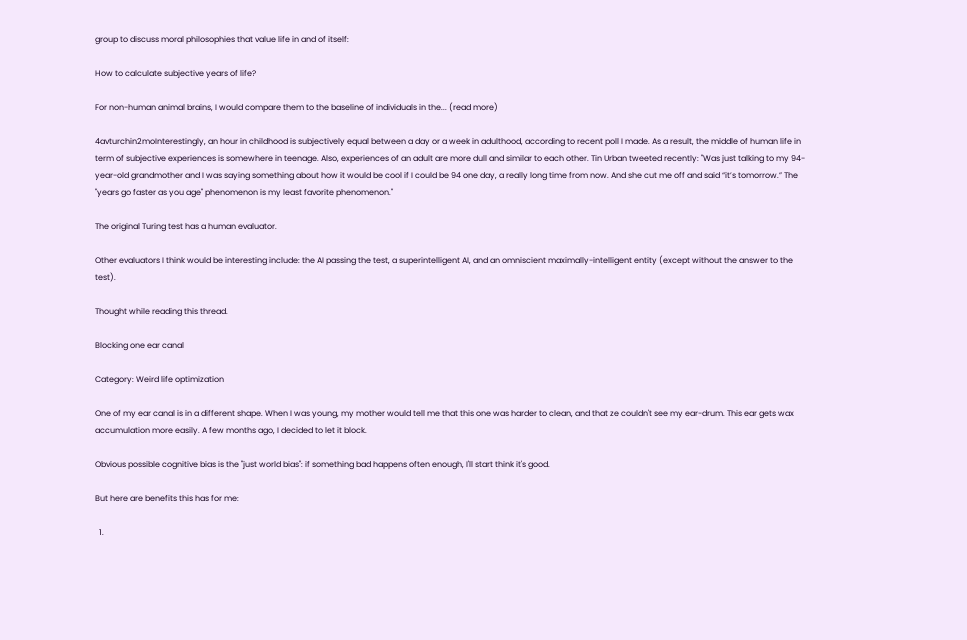group to discuss moral philosophies that value life in and of itself:

How to calculate subjective years of life?

For non-human animal brains, I would compare them to the baseline of individuals in the... (read more)

4avturchin2moInterestingly, an hour in childhood is subjectively equal between a day or a week in adulthood, according to recent poll I made. As a result, the middle of human life in term of subjective experiences is somewhere in teenage. Also, experiences of an adult are more dull and similar to each other. Tin Urban tweeted recently: "Was just talking to my 94-year-old grandmother and I was saying something about how it would be cool if I could be 94 one day, a really long time from now. And she cut me off and said “it’s tomorrow.” The "years go faster as you age" phenomenon is my least favorite phenomenon."

The original Turing test has a human evaluator.

Other evaluators I think would be interesting include: the AI passing the test, a superintelligent AI, and an omniscient maximally-intelligent entity (except without the answer to the test).

Thought while reading this thread.

Blocking one ear canal

Category: Weird life optimization

One of my ear canal is in a different shape. When I was young, my mother would tell me that this one was harder to clean, and that ze couldn't see my ear-drum. This ear gets wax accumulation more easily. A few months ago, I decided to let it block.

Obvious possible cognitive bias is the "just world bias": if something bad happens often enough, I'll start think it's good.

But here are benefits this has for me:

  1.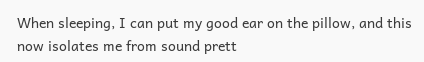When sleeping, I can put my good ear on the pillow, and this now isolates me from sound prett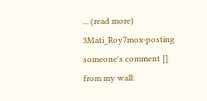... (read more)
3Mati_Roy7mox-posting someone's comment [] from my wall: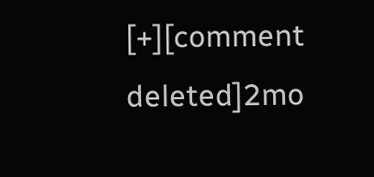[+][comment deleted]2mo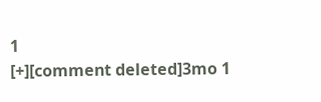1
[+][comment deleted]3mo 1